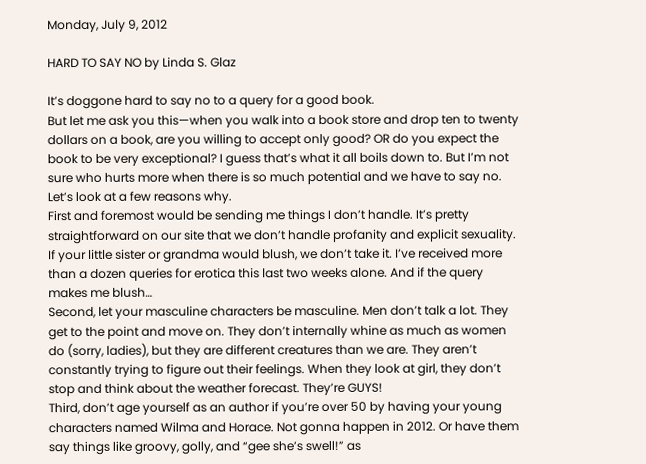Monday, July 9, 2012

HARD TO SAY NO by Linda S. Glaz

It’s doggone hard to say no to a query for a good book.
But let me ask you this—when you walk into a book store and drop ten to twenty dollars on a book, are you willing to accept only good? OR do you expect the book to be very exceptional? I guess that’s what it all boils down to. But I’m not sure who hurts more when there is so much potential and we have to say no.
Let’s look at a few reasons why.
First and foremost would be sending me things I don’t handle. It’s pretty straightforward on our site that we don’t handle profanity and explicit sexuality. If your little sister or grandma would blush, we don’t take it. I’ve received more than a dozen queries for erotica this last two weeks alone. And if the query makes me blush…
Second, let your masculine characters be masculine. Men don’t talk a lot. They get to the point and move on. They don’t internally whine as much as women do (sorry, ladies), but they are different creatures than we are. They aren’t constantly trying to figure out their feelings. When they look at girl, they don’t stop and think about the weather forecast. They’re GUYS!
Third, don’t age yourself as an author if you’re over 50 by having your young characters named Wilma and Horace. Not gonna happen in 2012. Or have them say things like groovy, golly, and “gee she’s swell!” as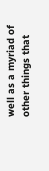well as a myriad of other things that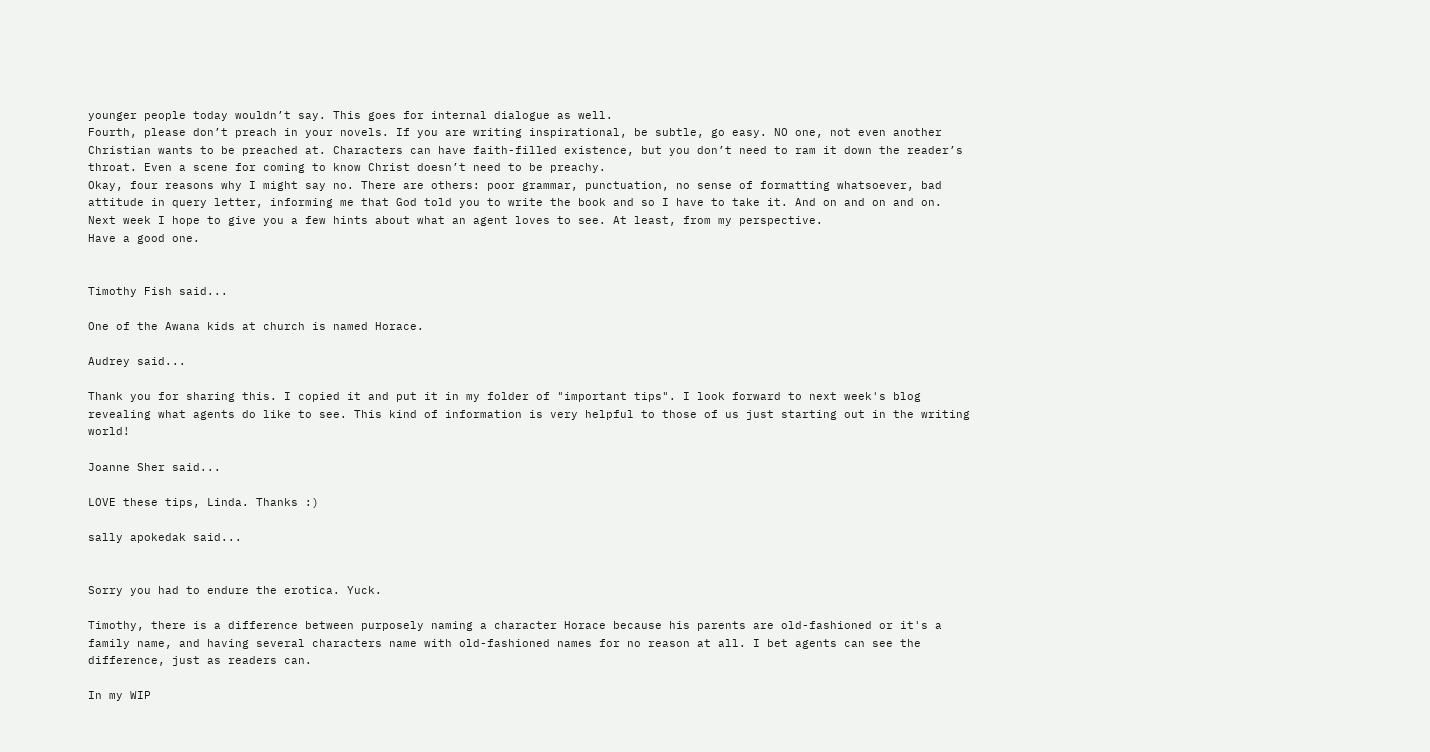younger people today wouldn’t say. This goes for internal dialogue as well.
Fourth, please don’t preach in your novels. If you are writing inspirational, be subtle, go easy. NO one, not even another Christian wants to be preached at. Characters can have faith-filled existence, but you don’t need to ram it down the reader’s throat. Even a scene for coming to know Christ doesn’t need to be preachy.
Okay, four reasons why I might say no. There are others: poor grammar, punctuation, no sense of formatting whatsoever, bad attitude in query letter, informing me that God told you to write the book and so I have to take it. And on and on and on.
Next week I hope to give you a few hints about what an agent loves to see. At least, from my perspective.
Have a good one.


Timothy Fish said...

One of the Awana kids at church is named Horace.

Audrey said...

Thank you for sharing this. I copied it and put it in my folder of "important tips". I look forward to next week's blog revealing what agents do like to see. This kind of information is very helpful to those of us just starting out in the writing world!

Joanne Sher said...

LOVE these tips, Linda. Thanks :)

sally apokedak said...


Sorry you had to endure the erotica. Yuck.

Timothy, there is a difference between purposely naming a character Horace because his parents are old-fashioned or it's a family name, and having several characters name with old-fashioned names for no reason at all. I bet agents can see the difference, just as readers can.

In my WIP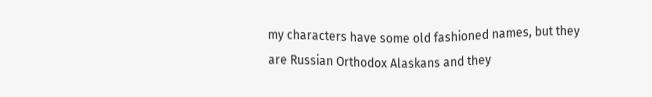my characters have some old fashioned names, but they are Russian Orthodox Alaskans and they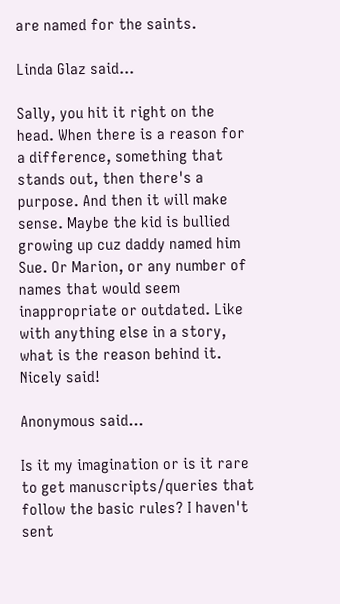are named for the saints.

Linda Glaz said...

Sally, you hit it right on the head. When there is a reason for a difference, something that stands out, then there's a purpose. And then it will make sense. Maybe the kid is bullied growing up cuz daddy named him Sue. Or Marion, or any number of names that would seem inappropriate or outdated. Like with anything else in a story, what is the reason behind it. Nicely said!

Anonymous said...

Is it my imagination or is it rare to get manuscripts/queries that follow the basic rules? I haven't sent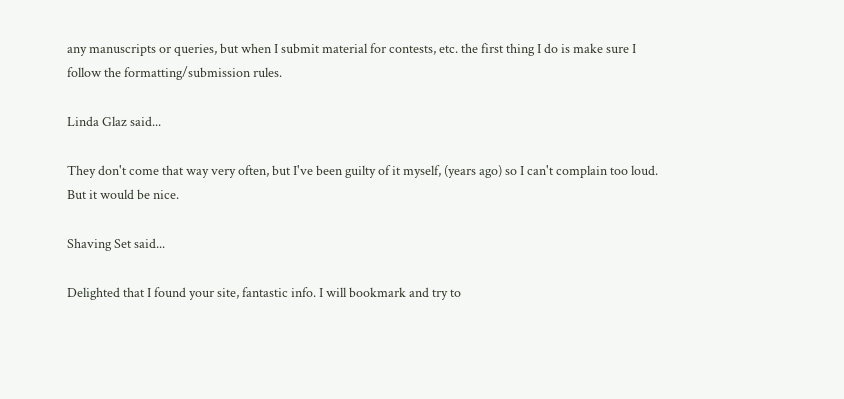any manuscripts or queries, but when I submit material for contests, etc. the first thing I do is make sure I follow the formatting/submission rules.

Linda Glaz said...

They don't come that way very often, but I've been guilty of it myself, (years ago) so I can't complain too loud. But it would be nice.

Shaving Set said...

Delighted that I found your site, fantastic info. I will bookmark and try to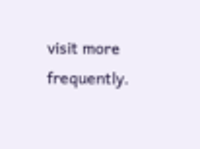visit more frequently.